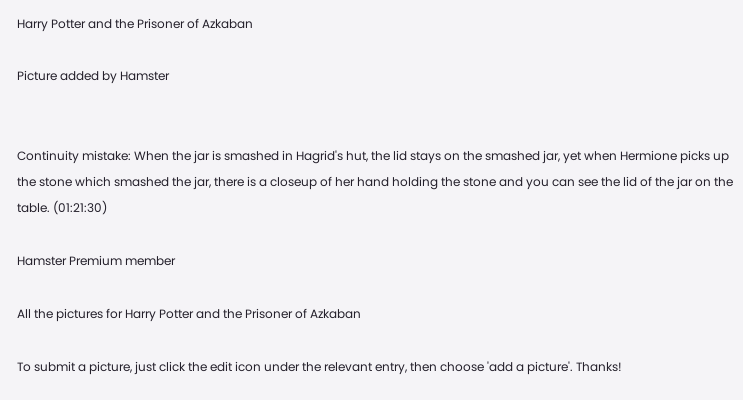Harry Potter and the Prisoner of Azkaban

Picture added by Hamster


Continuity mistake: When the jar is smashed in Hagrid's hut, the lid stays on the smashed jar, yet when Hermione picks up the stone which smashed the jar, there is a closeup of her hand holding the stone and you can see the lid of the jar on the table. (01:21:30)

Hamster Premium member

All the pictures for Harry Potter and the Prisoner of Azkaban

To submit a picture, just click the edit icon under the relevant entry, then choose 'add a picture'. Thanks!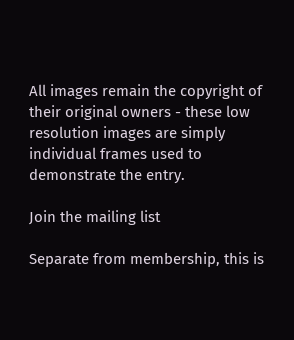All images remain the copyright of their original owners - these low resolution images are simply individual frames used to demonstrate the entry.

Join the mailing list

Separate from membership, this is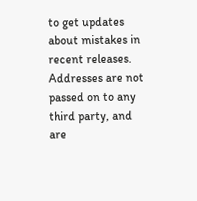to get updates about mistakes in recent releases. Addresses are not passed on to any third party, and are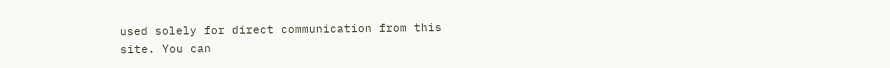used solely for direct communication from this site. You can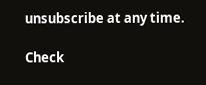unsubscribe at any time.

Check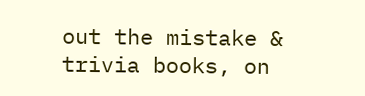out the mistake & trivia books, on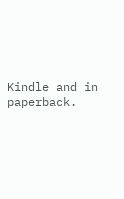Kindle and in paperback.